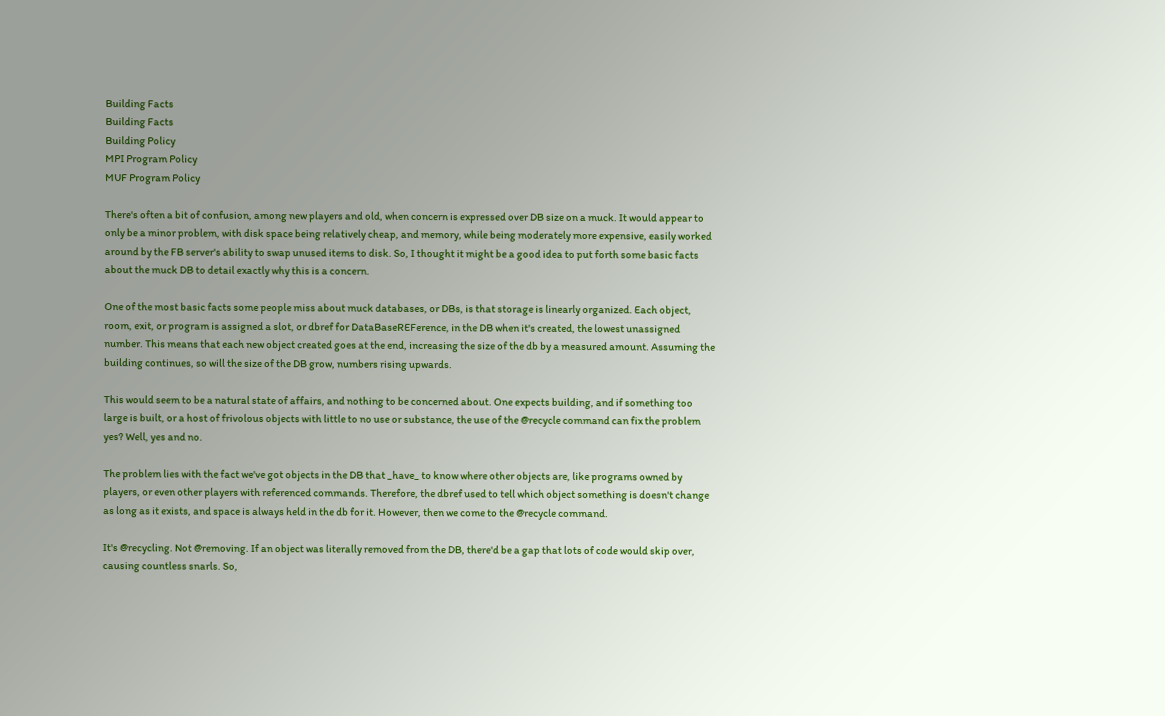Building Facts
Building Facts
Building Policy
MPI Program Policy
MUF Program Policy

There's often a bit of confusion, among new players and old, when concern is expressed over DB size on a muck. It would appear to only be a minor problem, with disk space being relatively cheap, and memory, while being moderately more expensive, easily worked around by the FB server's ability to swap unused items to disk. So, I thought it might be a good idea to put forth some basic facts about the muck DB to detail exactly why this is a concern.

One of the most basic facts some people miss about muck databases, or DBs, is that storage is linearly organized. Each object, room, exit, or program is assigned a slot, or dbref for DataBaseREFerence, in the DB when it's created, the lowest unassigned number. This means that each new object created goes at the end, increasing the size of the db by a measured amount. Assuming the building continues, so will the size of the DB grow, numbers rising upwards.

This would seem to be a natural state of affairs, and nothing to be concerned about. One expects building, and if something too large is built, or a host of frivolous objects with little to no use or substance, the use of the @recycle command can fix the problem yes? Well, yes and no.

The problem lies with the fact we've got objects in the DB that _have_ to know where other objects are, like programs owned by players, or even other players with referenced commands. Therefore, the dbref used to tell which object something is doesn't change as long as it exists, and space is always held in the db for it. However, then we come to the @recycle command.

It's @recycling. Not @removing. If an object was literally removed from the DB, there'd be a gap that lots of code would skip over, causing countless snarls. So,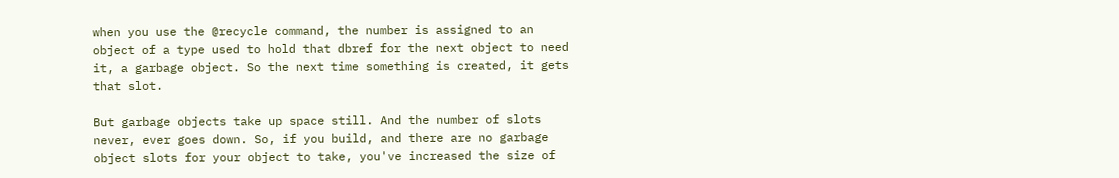when you use the @recycle command, the number is assigned to an object of a type used to hold that dbref for the next object to need it, a garbage object. So the next time something is created, it gets that slot.

But garbage objects take up space still. And the number of slots never, ever goes down. So, if you build, and there are no garbage object slots for your object to take, you've increased the size of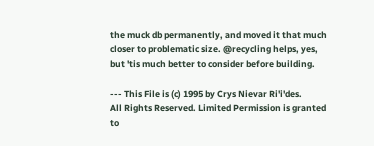the muck db permanently, and moved it that much closer to problematic size. @recycling helps, yes, but 'tis much better to consider before building.

--- This File is (c) 1995 by Crys Nievar Ri'i'des.
All Rights Reserved. Limited Permission is granted to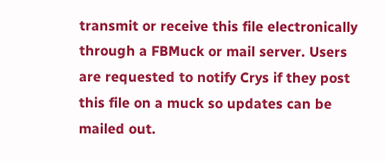transmit or receive this file electronically through a FBMuck or mail server. Users are requested to notify Crys if they post this file on a muck so updates can be mailed out.